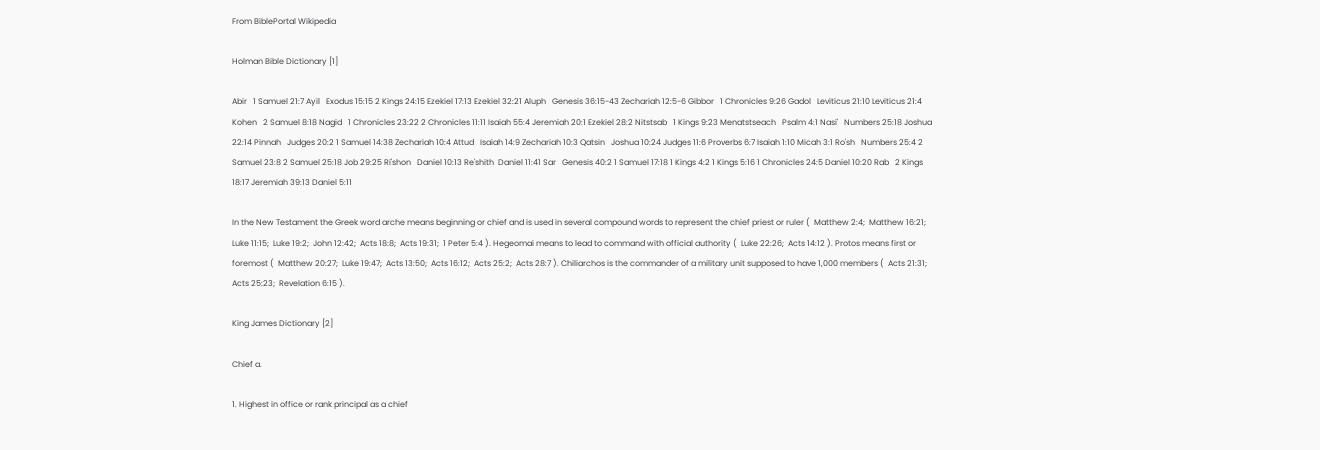From BiblePortal Wikipedia

Holman Bible Dictionary [1]

Abir   1 Samuel 21:7 Ayil   Exodus 15:15 2 Kings 24:15 Ezekiel 17:13 Ezekiel 32:21 Aluph   Genesis 36:15-43 Zechariah 12:5-6 Gibbor   1 Chronicles 9:26 Gadol   Leviticus 21:10 Leviticus 21:4 Kohen   2 Samuel 8:18 Nagid   1 Chronicles 23:22 2 Chronicles 11:11 Isaiah 55:4 Jeremiah 20:1 Ezekiel 28:2 Nitstsab   1 Kings 9:23 Menatstseach   Psalm 4:1 Nasi'   Numbers 25:18 Joshua 22:14 Pinnah   Judges 20:2 1 Samuel 14:38 Zechariah 10:4 Attud   Isaiah 14:9 Zechariah 10:3 Qatsin   Joshua 10:24 Judges 11:6 Proverbs 6:7 Isaiah 1:10 Micah 3:1 Ro'sh   Numbers 25:4 2 Samuel 23:8 2 Samuel 25:18 Job 29:25 Ri'shon   Daniel 10:13 Re'shith  Daniel 11:41 Sar   Genesis 40:2 1 Samuel 17:18 1 Kings 4:2 1 Kings 5:16 1 Chronicles 24:5 Daniel 10:20 Rab   2 Kings 18:17 Jeremiah 39:13 Daniel 5:11

In the New Testament the Greek word arche means beginning or chief and is used in several compound words to represent the chief priest or ruler (  Matthew 2:4;  Matthew 16:21;  Luke 11:15;  Luke 19:2;  John 12:42;  Acts 18:8;  Acts 19:31;  1 Peter 5:4 ). Hegeomai means to lead to command with official authority (  Luke 22:26;  Acts 14:12 ). Protos means first or foremost (  Matthew 20:27;  Luke 19:47;  Acts 13:50;  Acts 16:12;  Acts 25:2;  Acts 28:7 ). Chiliarchos is the commander of a military unit supposed to have 1,000 members (  Acts 21:31;  Acts 25:23;  Revelation 6:15 ).

King James Dictionary [2]

Chief a.

1. Highest in office or rank principal as a chief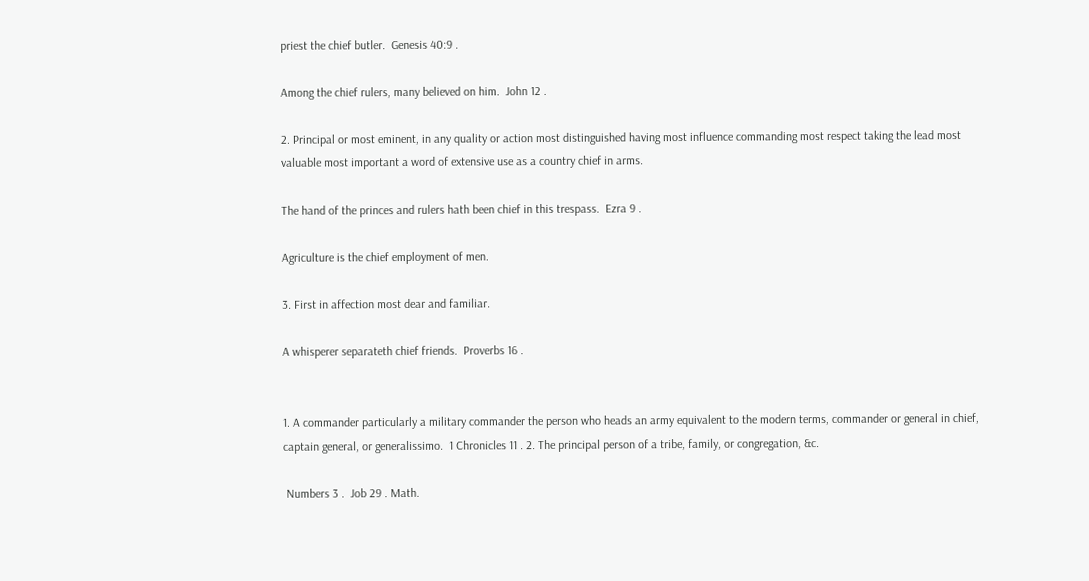priest the chief butler.  Genesis 40:9 .

Among the chief rulers, many believed on him.  John 12 .

2. Principal or most eminent, in any quality or action most distinguished having most influence commanding most respect taking the lead most valuable most important a word of extensive use as a country chief in arms.

The hand of the princes and rulers hath been chief in this trespass.  Ezra 9 .

Agriculture is the chief employment of men.

3. First in affection most dear and familiar.

A whisperer separateth chief friends.  Proverbs 16 .


1. A commander particularly a military commander the person who heads an army equivalent to the modern terms, commander or general in chief, captain general, or generalissimo.  1 Chronicles 11 . 2. The principal person of a tribe, family, or congregation, &c.

 Numbers 3 .  Job 29 . Math.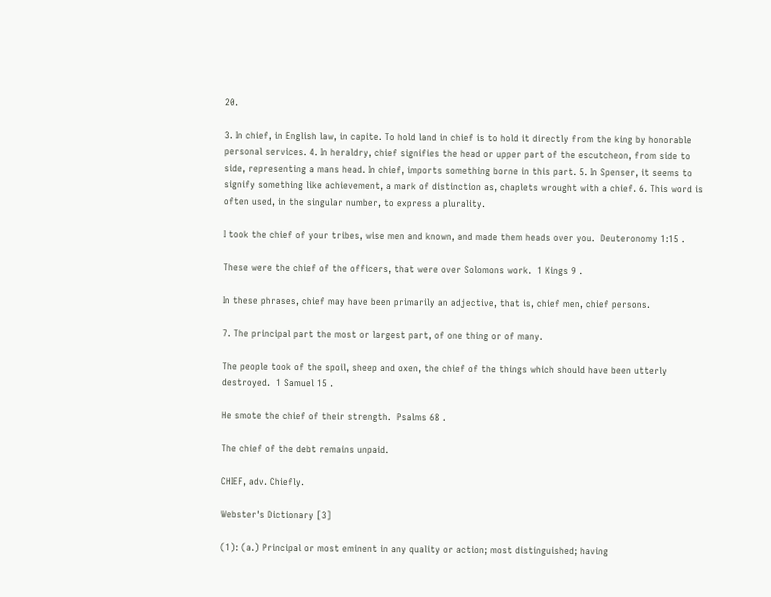20.

3. In chief, in English law, in capite. To hold land in chief is to hold it directly from the king by honorable personal services. 4. In heraldry, chief signifies the head or upper part of the escutcheon, from side to side, representing a mans head. In chief, imports something borne in this part. 5. In Spenser, it seems to signify something like achievement, a mark of distinction as, chaplets wrought with a chief. 6. This word is often used, in the singular number, to express a plurality.

I took the chief of your tribes, wise men and known, and made them heads over you.  Deuteronomy 1:15 .

These were the chief of the officers, that were over Solomons work.  1 Kings 9 .

In these phrases, chief may have been primarily an adjective, that is, chief men, chief persons.

7. The principal part the most or largest part, of one thing or of many.

The people took of the spoil, sheep and oxen, the chief of the things which should have been utterly destroyed.  1 Samuel 15 .

He smote the chief of their strength.  Psalms 68 .

The chief of the debt remains unpaid.

CHIEF, adv. Chiefly.

Webster's Dictionary [3]

(1): (a.) Principal or most eminent in any quality or action; most distinguished; having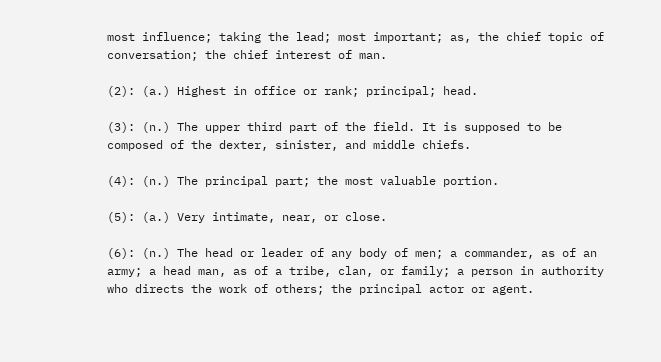most influence; taking the lead; most important; as, the chief topic of conversation; the chief interest of man.

(2): (a.) Highest in office or rank; principal; head.

(3): (n.) The upper third part of the field. It is supposed to be composed of the dexter, sinister, and middle chiefs.

(4): (n.) The principal part; the most valuable portion.

(5): (a.) Very intimate, near, or close.

(6): (n.) The head or leader of any body of men; a commander, as of an army; a head man, as of a tribe, clan, or family; a person in authority who directs the work of others; the principal actor or agent.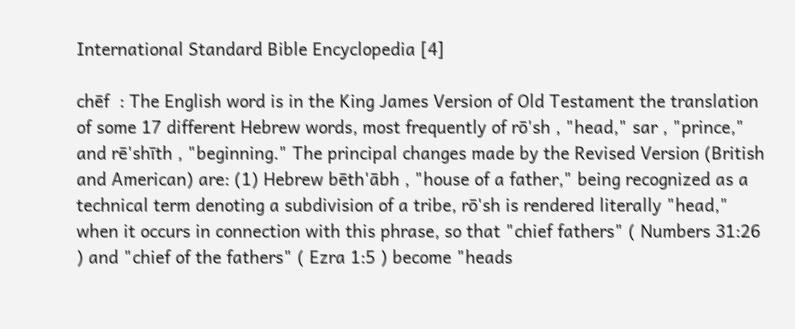International Standard Bible Encyclopedia [4]

chēf  : The English word is in the King James Version of Old Testament the translation of some 17 different Hebrew words, most frequently of rō'sh , "head," sar , "prince," and rē'shı̄th , "beginning." The principal changes made by the Revised Version (British and American) are: (1) Hebrew bēth'ābh , "house of a father," being recognized as a technical term denoting a subdivision of a tribe, rō'sh is rendered literally "head," when it occurs in connection with this phrase, so that "chief fathers" ( Numbers 31:26 ) and "chief of the fathers" ( Ezra 1:5 ) become "heads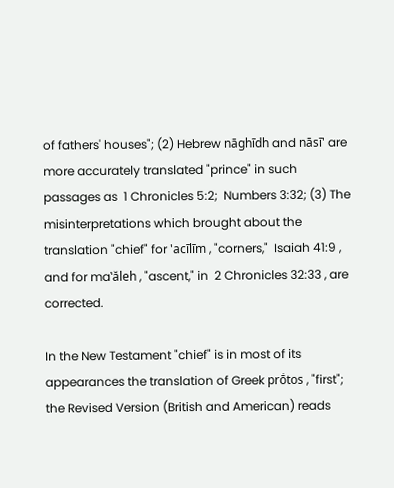of fathers' houses"; (2) Hebrew nāghı̄dh and nāsı̄' are more accurately translated "prince" in such passages as  1 Chronicles 5:2;  Numbers 3:32; (3) The misinterpretations which brought about the translation "chief" for 'acı̄lı̄m , "corners,"  Isaiah 41:9 , and for ma‛ăleh , "ascent," in  2 Chronicles 32:33 , are corrected.

In the New Testament "chief" is in most of its appearances the translation of Greek prō̇tos , "first"; the Revised Version (British and American) reads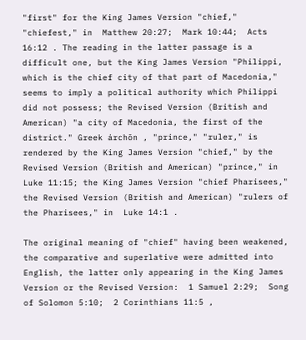"first" for the King James Version "chief," "chiefest," in  Matthew 20:27;  Mark 10:44;  Acts 16:12 . The reading in the latter passage is a difficult one, but the King James Version "Philippi, which is the chief city of that part of Macedonia," seems to imply a political authority which Philippi did not possess; the Revised Version (British and American) "a city of Macedonia, the first of the district." Greek árchōn , "prince," "ruler," is rendered by the King James Version "chief," by the Revised Version (British and American) "prince," in  Luke 11:15; the King James Version "chief Pharisees," the Revised Version (British and American) "rulers of the Pharisees," in  Luke 14:1 .

The original meaning of "chief" having been weakened, the comparative and superlative were admitted into English, the latter only appearing in the King James Version or the Revised Version:  1 Samuel 2:29;  Song of Solomon 5:10;  2 Corinthians 11:5 ,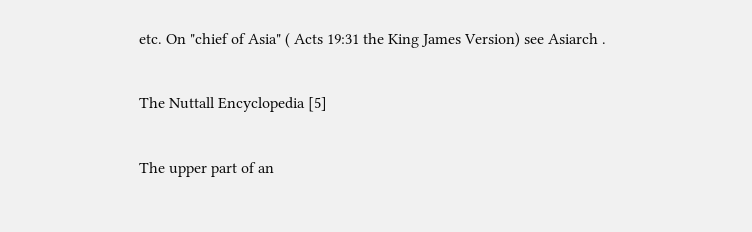etc. On "chief of Asia" ( Acts 19:31 the King James Version) see Asiarch .

The Nuttall Encyclopedia [5]

The upper part of an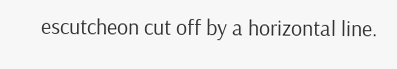escutcheon cut off by a horizontal line.